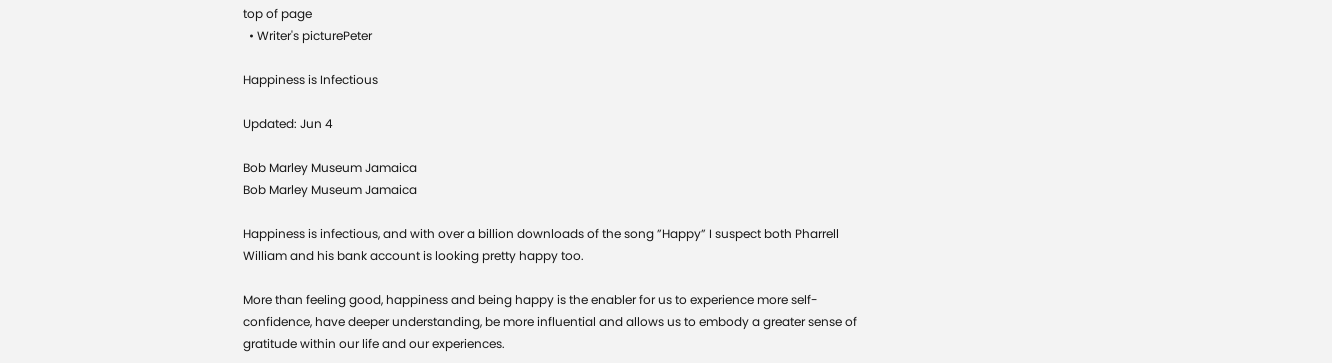top of page
  • Writer's picturePeter

Happiness is Infectious

Updated: Jun 4

Bob Marley Museum Jamaica
Bob Marley Museum Jamaica

Happiness is infectious, and with over a billion downloads of the song ”Happy” I suspect both Pharrell William and his bank account is looking pretty happy too.

More than feeling good, happiness and being happy is the enabler for us to experience more self-confidence, have deeper understanding, be more influential and allows us to embody a greater sense of gratitude within our life and our experiences.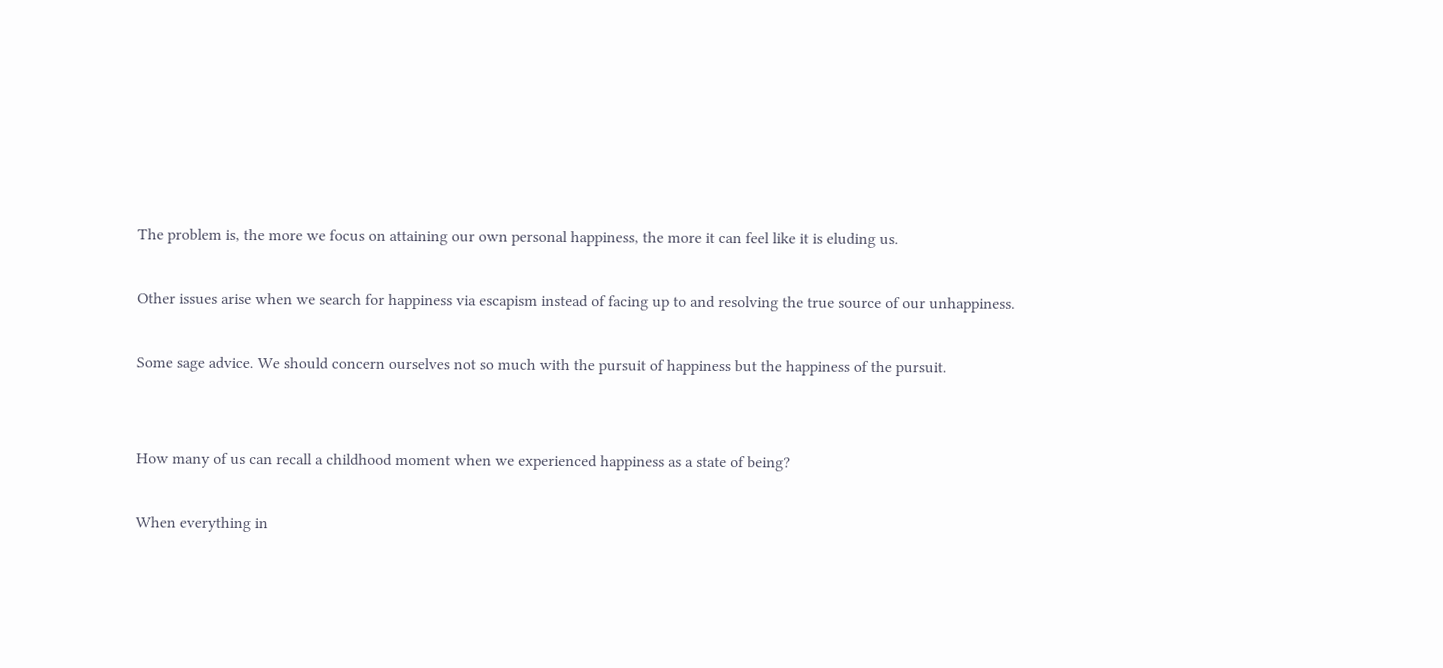The problem is, the more we focus on attaining our own personal happiness, the more it can feel like it is eluding us.

Other issues arise when we search for happiness via escapism instead of facing up to and resolving the true source of our unhappiness.

Some sage advice. We should concern ourselves not so much with the pursuit of happiness but the happiness of the pursuit.


How many of us can recall a childhood moment when we experienced happiness as a state of being?

When everything in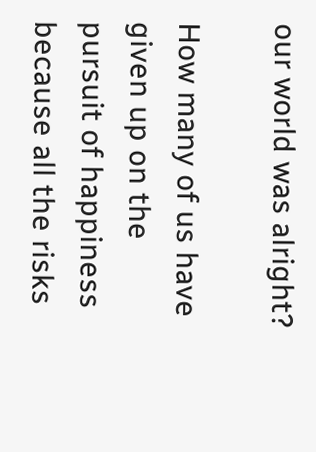our world was alright?

How many of us have given up on the pursuit of happiness because all the risks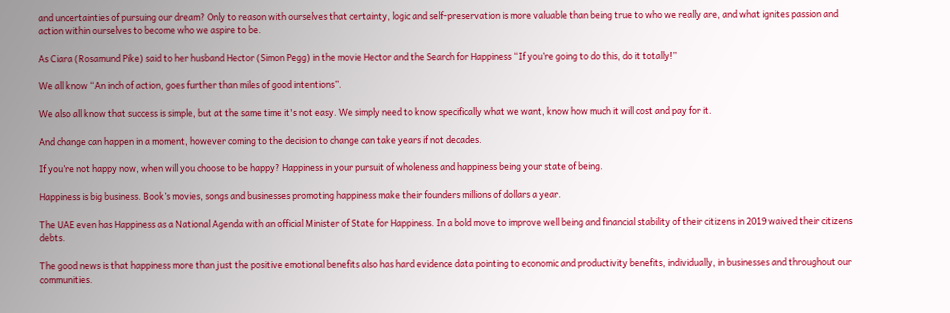and uncertainties of pursuing our dream? Only to reason with ourselves that certainty, logic and self-preservation is more valuable than being true to who we really are, and what ignites passion and action within ourselves to become who we aspire to be.

As Ciara (Rosamund Pike) said to her husband Hector (Simon Pegg) in the movie Hector and the Search for Happiness “If you’re going to do this, do it totally!”

We all know “An inch of action, goes further than miles of good intentions”.

We also all know that success is simple, but at the same time it's not easy. We simply need to know specifically what we want, know how much it will cost and pay for it.

And change can happen in a moment, however coming to the decision to change can take years if not decades.

If you’re not happy now, when will you choose to be happy? Happiness in your pursuit of wholeness and happiness being your state of being.

Happiness is big business. Book’s movies, songs and businesses promoting happiness make their founders millions of dollars a year.

The UAE even has Happiness as a National Agenda with an official Minister of State for Happiness. In a bold move to improve well being and financial stability of their citizens in 2019 waived their citizens debts.

The good news is that happiness more than just the positive emotional benefits also has hard evidence data pointing to economic and productivity benefits, individually, in businesses and throughout our communities.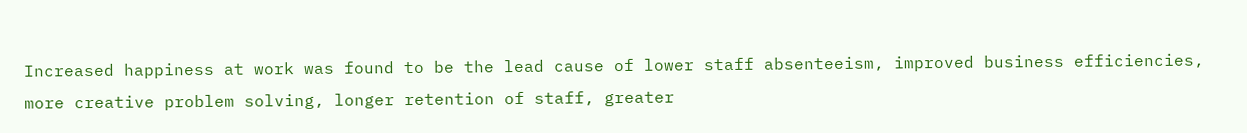Increased happiness at work was found to be the lead cause of lower staff absenteeism, improved business efficiencies, more creative problem solving, longer retention of staff, greater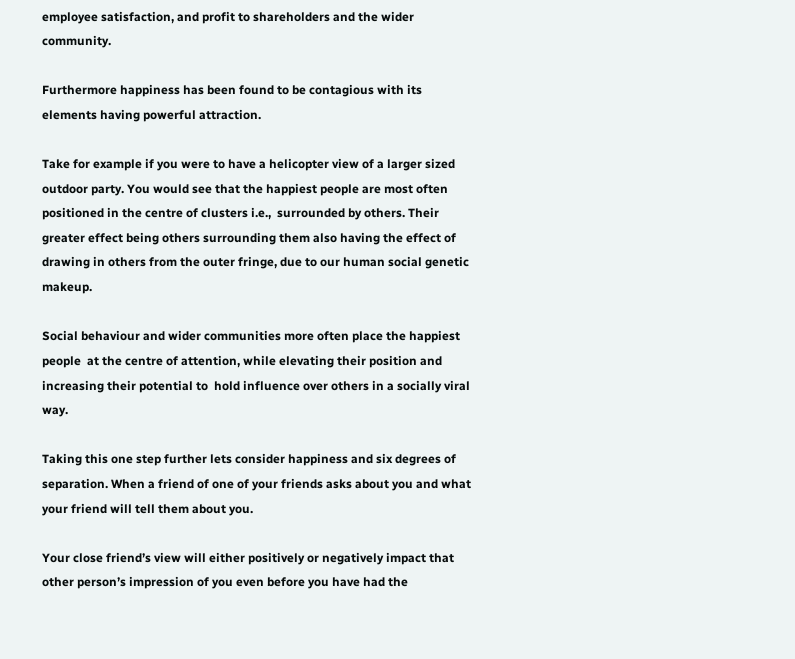employee satisfaction, and profit to shareholders and the wider community.

Furthermore happiness has been found to be contagious with its elements having powerful attraction.

Take for example if you were to have a helicopter view of a larger sized outdoor party. You would see that the happiest people are most often positioned in the centre of clusters i.e.,  surrounded by others. Their greater effect being others surrounding them also having the effect of drawing in others from the outer fringe, due to our human social genetic makeup.

Social behaviour and wider communities more often place the happiest people  at the centre of attention, while elevating their position and increasing their potential to  hold influence over others in a socially viral way.

Taking this one step further lets consider happiness and six degrees of separation. When a friend of one of your friends asks about you and what your friend will tell them about you.

Your close friend’s view will either positively or negatively impact that other person’s impression of you even before you have had the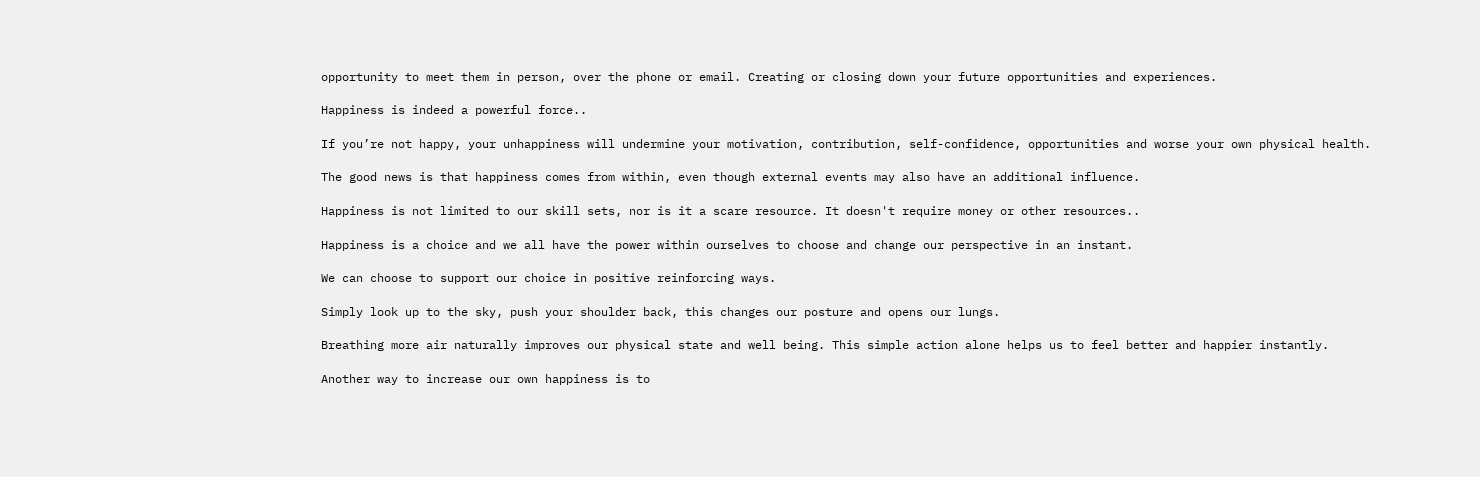opportunity to meet them in person, over the phone or email. Creating or closing down your future opportunities and experiences.

Happiness is indeed a powerful force..

If you’re not happy, your unhappiness will undermine your motivation, contribution, self-confidence, opportunities and worse your own physical health.

The good news is that happiness comes from within, even though external events may also have an additional influence.

Happiness is not limited to our skill sets, nor is it a scare resource. It doesn't require money or other resources..

Happiness is a choice and we all have the power within ourselves to choose and change our perspective in an instant.

We can choose to support our choice in positive reinforcing ways.

Simply look up to the sky, push your shoulder back, this changes our posture and opens our lungs.

Breathing more air naturally improves our physical state and well being. This simple action alone helps us to feel better and happier instantly.

Another way to increase our own happiness is to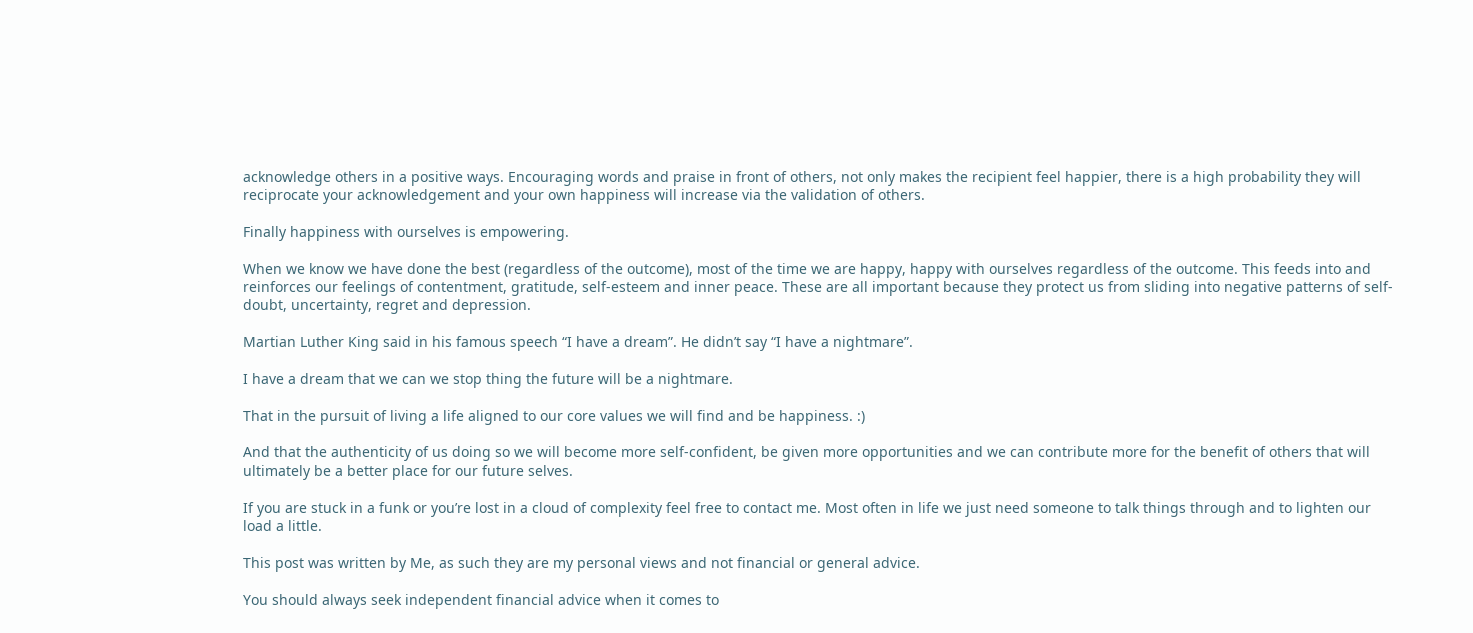acknowledge others in a positive ways. Encouraging words and praise in front of others, not only makes the recipient feel happier, there is a high probability they will reciprocate your acknowledgement and your own happiness will increase via the validation of others.

Finally happiness with ourselves is empowering.

When we know we have done the best (regardless of the outcome), most of the time we are happy, happy with ourselves regardless of the outcome. This feeds into and reinforces our feelings of contentment, gratitude, self-esteem and inner peace. These are all important because they protect us from sliding into negative patterns of self-doubt, uncertainty, regret and depression.

Martian Luther King said in his famous speech “I have a dream”. He didn’t say “I have a nightmare”.

I have a dream that we can we stop thing the future will be a nightmare.

That in the pursuit of living a life aligned to our core values we will find and be happiness. :)

And that the authenticity of us doing so we will become more self-confident, be given more opportunities and we can contribute more for the benefit of others that will ultimately be a better place for our future selves.

If you are stuck in a funk or you’re lost in a cloud of complexity feel free to contact me. Most often in life we just need someone to talk things through and to lighten our load a little.

This post was written by Me, as such they are my personal views and not financial or general advice.

You should always seek independent financial advice when it comes to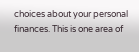choices about your personal finances. This is one area of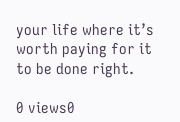your life where it’s worth paying for it to be done right.

0 views0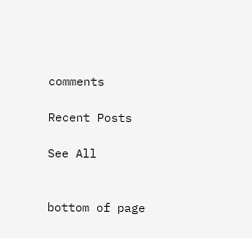comments

Recent Posts

See All


bottom of page